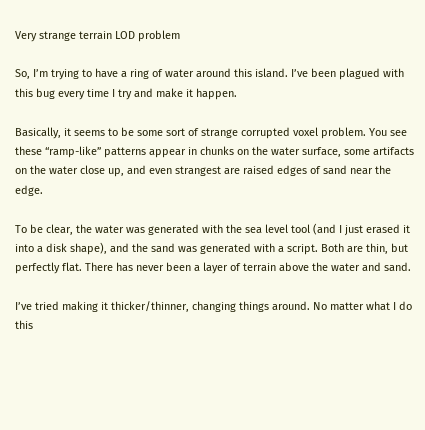Very strange terrain LOD problem

So, I’m trying to have a ring of water around this island. I’ve been plagued with this bug every time I try and make it happen.

Basically, it seems to be some sort of strange corrupted voxel problem. You see these “ramp-like” patterns appear in chunks on the water surface, some artifacts on the water close up, and even strangest are raised edges of sand near the edge.

To be clear, the water was generated with the sea level tool (and I just erased it into a disk shape), and the sand was generated with a script. Both are thin, but perfectly flat. There has never been a layer of terrain above the water and sand.

I’ve tried making it thicker/thinner, changing things around. No matter what I do this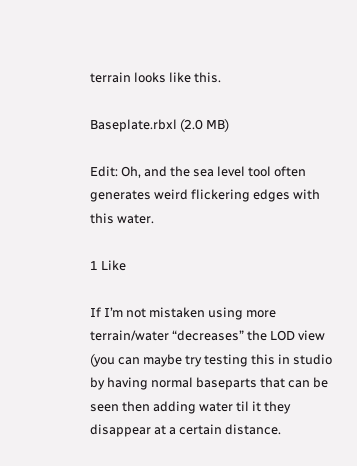terrain looks like this.

Baseplate.rbxl (2.0 MB)

Edit: Oh, and the sea level tool often generates weird flickering edges with this water.

1 Like

If I’m not mistaken using more terrain/water “decreases” the LOD view (you can maybe try testing this in studio by having normal baseparts that can be seen then adding water til it they disappear at a certain distance.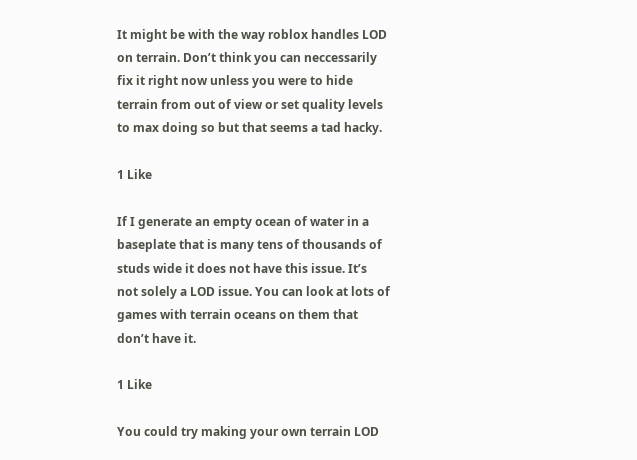It might be with the way roblox handles LOD on terrain. Don’t think you can neccessarily fix it right now unless you were to hide terrain from out of view or set quality levels to max doing so but that seems a tad hacky.

1 Like

If I generate an empty ocean of water in a baseplate that is many tens of thousands of studs wide it does not have this issue. It’s not solely a LOD issue. You can look at lots of games with terrain oceans on them that don’t have it.

1 Like

You could try making your own terrain LOD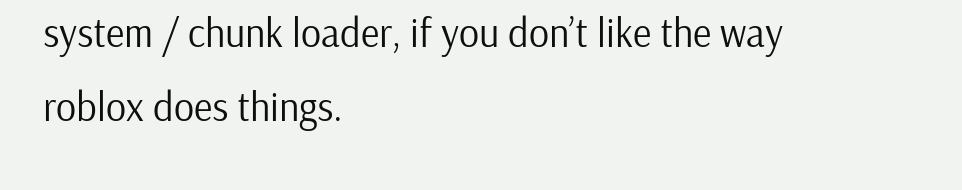system / chunk loader, if you don’t like the way roblox does things.